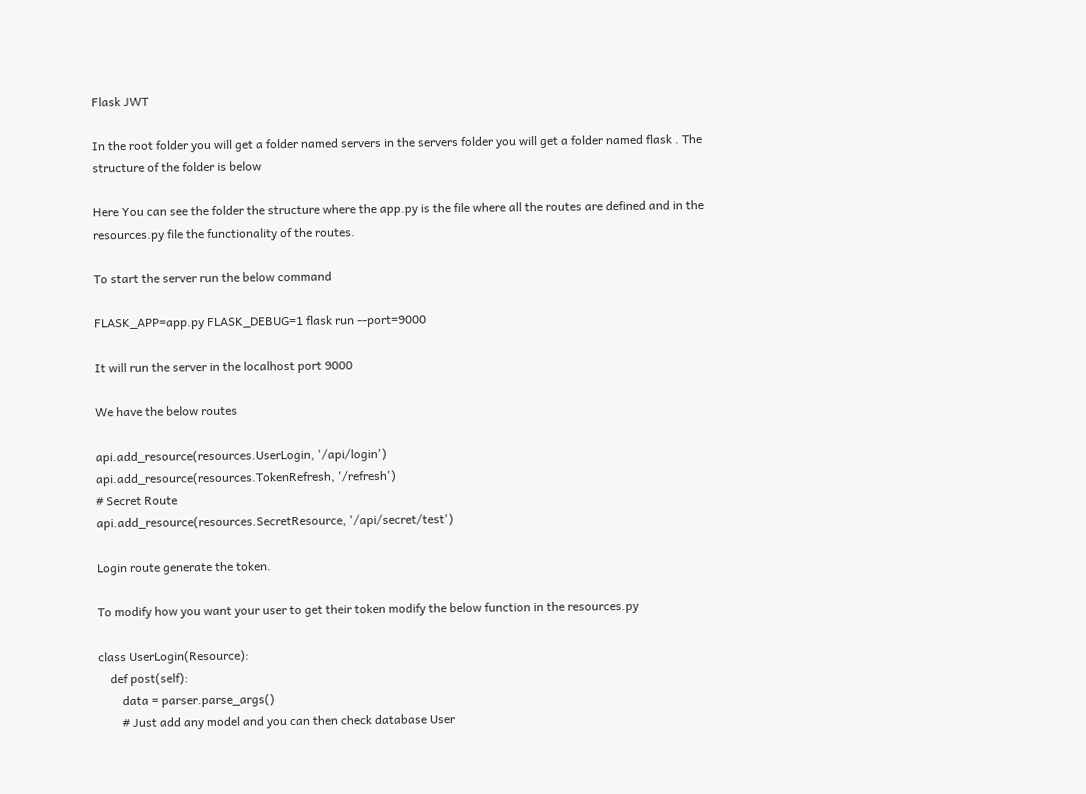Flask JWT

In the root folder you will get a folder named servers in the servers folder you will get a folder named flask . The structure of the folder is below

Here You can see the folder the structure where the app.py is the file where all the routes are defined and in the resources.py file the functionality of the routes.

To start the server run the below command

FLASK_APP=app.py FLASK_DEBUG=1 flask run --port=9000

It will run the server in the localhost port 9000

We have the below routes

api.add_resource(resources.UserLogin, '/api/login')
api.add_resource(resources.TokenRefresh, '/refresh')
# Secret Route
api.add_resource(resources.SecretResource, '/api/secret/test')

Login route generate the token.

To modify how you want your user to get their token modify the below function in the resources.py

class UserLogin(Resource):
    def post(self):
        data = parser.parse_args()
        # Just add any model and you can then check database User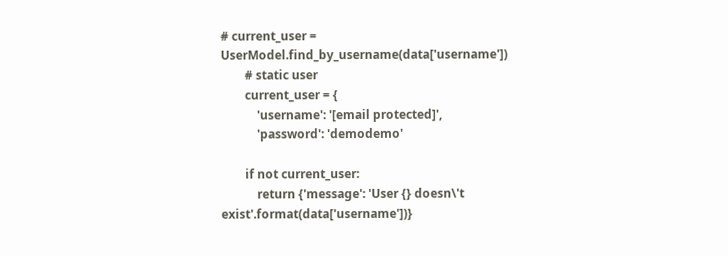# current_user = UserModel.find_by_username(data['username'])
        # static user
        current_user = {
            'username': '[email protected]',
            'password': 'demodemo'

        if not current_user:
            return {'message': 'User {} doesn\'t exist'.format(data['username'])}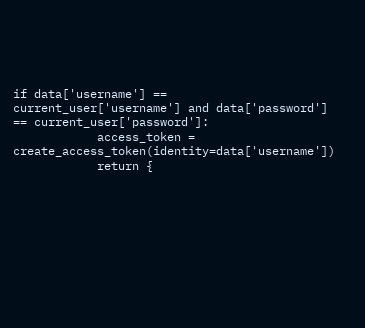if data['username'] == current_user['username'] and data['password'] == current_user['password']:
            access_token = create_access_token(identity=data['username'])
            return {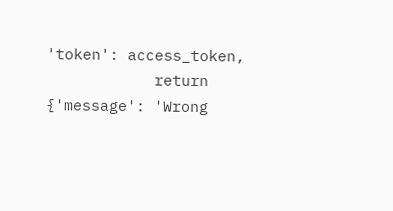'token': access_token,
            return {'message': 'Wrong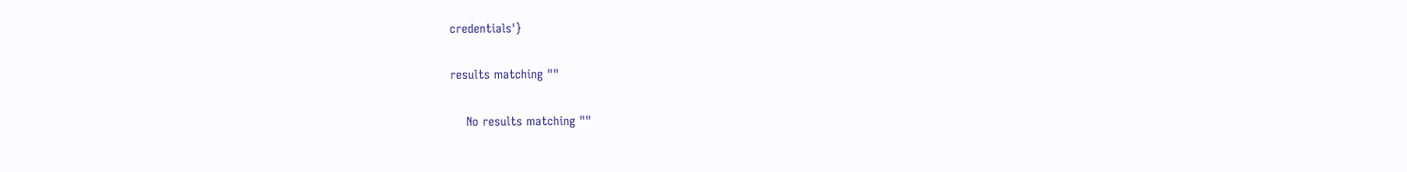credentials'}

results matching ""

    No results matching ""